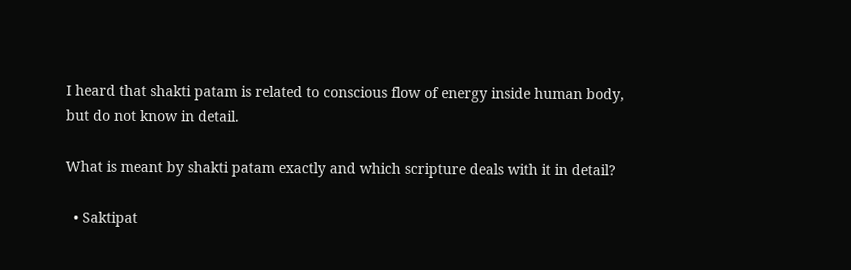I heard that shakti patam is related to conscious flow of energy inside human body, but do not know in detail.

What is meant by shakti patam exactly and which scripture deals with it in detail?

  • Saktipat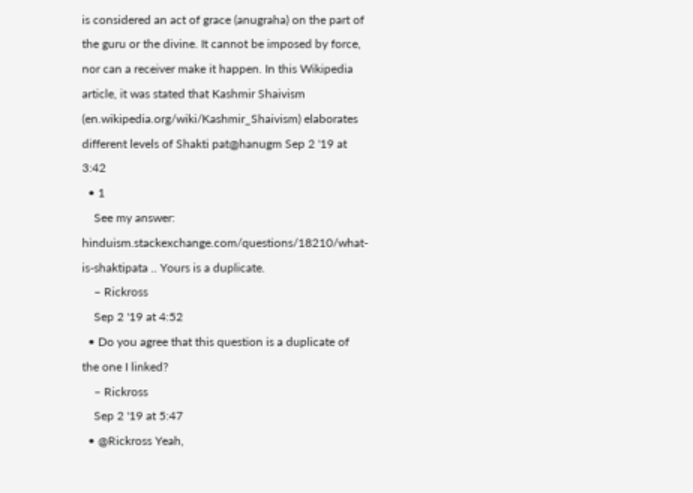is considered an act of grace (anugraha) on the part of the guru or the divine. It cannot be imposed by force, nor can a receiver make it happen. In this Wikipedia article, it was stated that Kashmir Shaivism (en.wikipedia.org/wiki/Kashmir_Shaivism) elaborates different levels of Shakti pat@hanugm Sep 2 '19 at 3:42
  • 1
    See my answer: hinduism.stackexchange.com/questions/18210/what-is-shaktipata .. Yours is a duplicate.
    – Rickross
    Sep 2 '19 at 4:52
  • Do you agree that this question is a duplicate of the one I linked?
    – Rickross
    Sep 2 '19 at 5:47
  • @Rickross Yeah,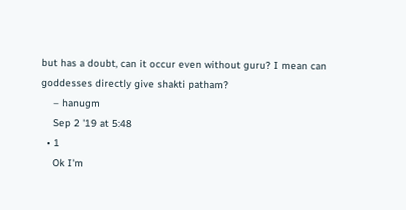but has a doubt, can it occur even without guru? I mean can goddesses directly give shakti patham?
    – hanugm
    Sep 2 '19 at 5:48
  • 1
    Ok I'm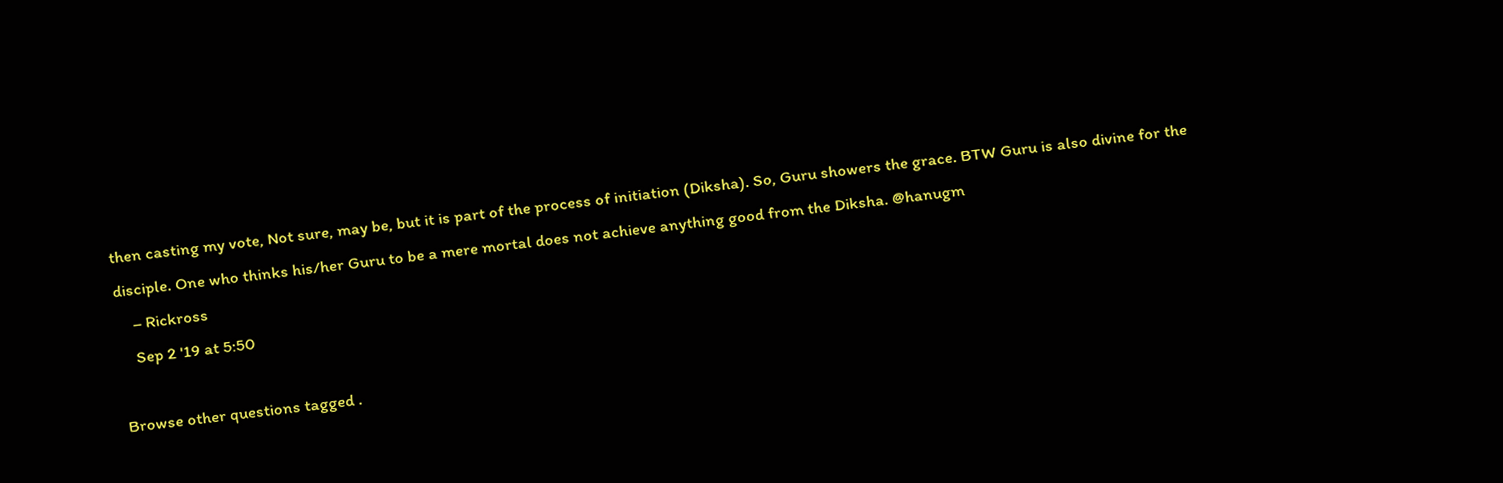then casting my vote, Not sure, may be, but it is part of the process of initiation (Diksha). So, Guru showers the grace. BTW Guru is also divine for the disciple. One who thinks his/her Guru to be a mere mortal does not achieve anything good from the Diksha. @hanugm
    – Rickross
    Sep 2 '19 at 5:50

Browse other questions tagged .